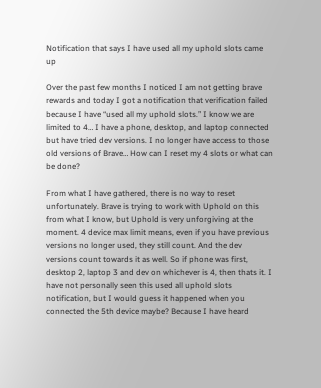Notification that says I have used all my uphold slots came up

Over the past few months I noticed I am not getting brave rewards and today I got a notification that verification failed because I have “used all my uphold slots.” I know we are limited to 4… I have a phone, desktop, and laptop connected but have tried dev versions. I no longer have access to those old versions of Brave… How can I reset my 4 slots or what can be done?

From what I have gathered, there is no way to reset unfortunately. Brave is trying to work with Uphold on this from what I know, but Uphold is very unforgiving at the moment. 4 device max limit means, even if you have previous versions no longer used, they still count. And the dev versions count towards it as well. So if phone was first, desktop 2, laptop 3 and dev on whichever is 4, then thats it. I have not personally seen this used all uphold slots notification, but I would guess it happened when you connected the 5th device maybe? Because I have heard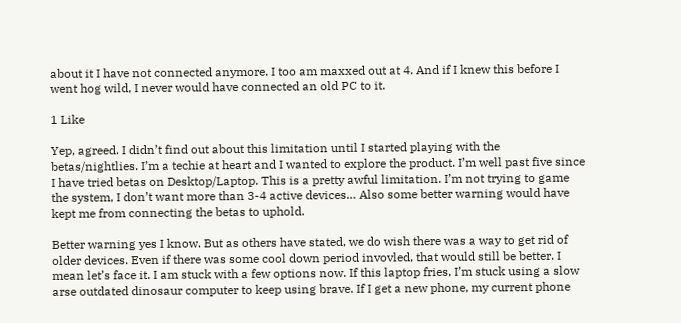about it I have not connected anymore. I too am maxxed out at 4. And if I knew this before I went hog wild, I never would have connected an old PC to it.

1 Like

Yep, agreed. I didn’t find out about this limitation until I started playing with the betas/nightlies. I’m a techie at heart and I wanted to explore the product. I’m well past five since I have tried betas on Desktop/Laptop. This is a pretty awful limitation. I’m not trying to game the system, I don’t want more than 3-4 active devices… Also some better warning would have kept me from connecting the betas to uphold.

Better warning yes I know. But as others have stated, we do wish there was a way to get rid of older devices. Even if there was some cool down period invovled, that would still be better. I mean let’s face it. I am stuck with a few options now. If this laptop fries, I’m stuck using a slow arse outdated dinosaur computer to keep using brave. If I get a new phone, my current phone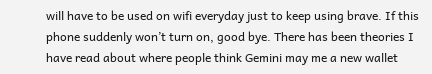will have to be used on wifi everyday just to keep using brave. If this phone suddenly won’t turn on, good bye. There has been theories I have read about where people think Gemini may me a new wallet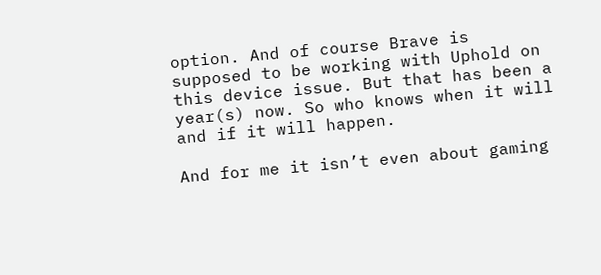option. And of course Brave is supposed to be working with Uphold on this device issue. But that has been a year(s) now. So who knows when it will and if it will happen.

And for me it isn’t even about gaming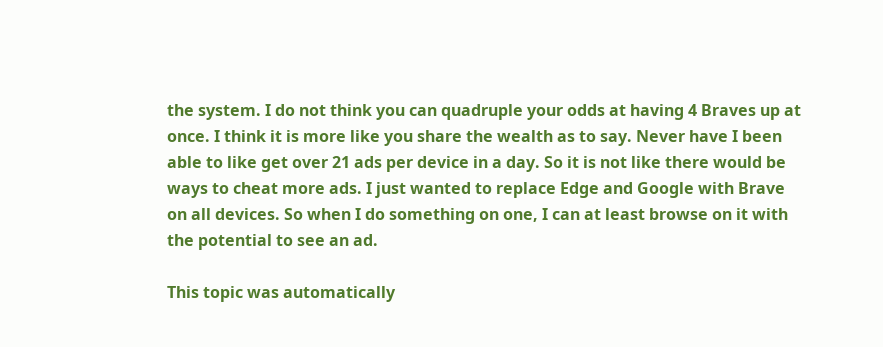the system. I do not think you can quadruple your odds at having 4 Braves up at once. I think it is more like you share the wealth as to say. Never have I been able to like get over 21 ads per device in a day. So it is not like there would be ways to cheat more ads. I just wanted to replace Edge and Google with Brave on all devices. So when I do something on one, I can at least browse on it with the potential to see an ad.

This topic was automatically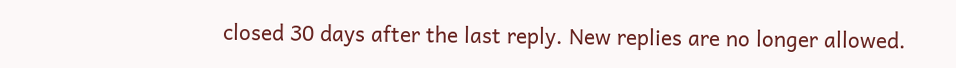closed 30 days after the last reply. New replies are no longer allowed.